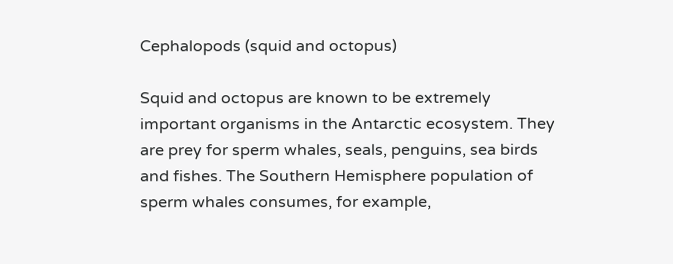Cephalopods (squid and octopus)

Squid and octopus are known to be extremely important organisms in the Antarctic ecosystem. They are prey for sperm whales, seals, penguins, sea birds and fishes. The Southern Hemisphere population of sperm whales consumes, for example,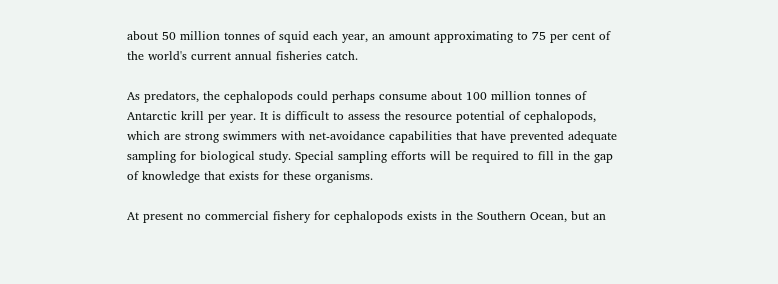about 50 million tonnes of squid each year, an amount approximating to 75 per cent of the world's current annual fisheries catch.

As predators, the cephalopods could perhaps consume about 100 million tonnes of Antarctic krill per year. It is difficult to assess the resource potential of cephalopods, which are strong swimmers with net-avoidance capabilities that have prevented adequate sampling for biological study. Special sampling efforts will be required to fill in the gap of knowledge that exists for these organisms.

At present no commercial fishery for cephalopods exists in the Southern Ocean, but an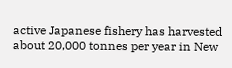active Japanese fishery has harvested about 20,000 tonnes per year in New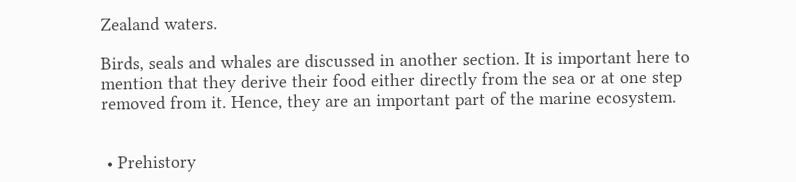Zealand waters.

Birds, seals and whales are discussed in another section. It is important here to mention that they derive their food either directly from the sea or at one step removed from it. Hence, they are an important part of the marine ecosystem.


 • Prehistory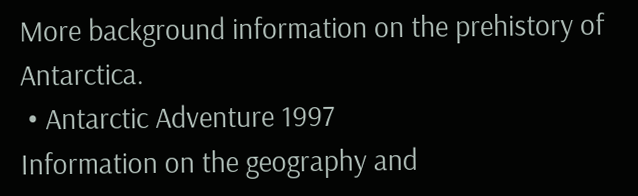More background information on the prehistory of Antarctica.
 • Antarctic Adventure 1997
Information on the geography and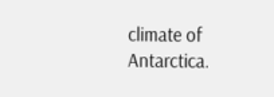climate of Antarctica.